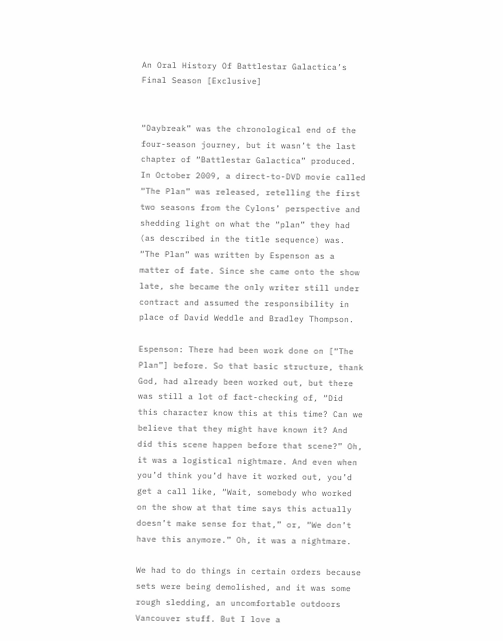An Oral History Of Battlestar Galactica’s Final Season [Exclusive]


“Daybreak” was the chronological end of the four-season journey, but it wasn’t the last chapter of “Battlestar Galactica” produced. In October 2009, a direct-to-DVD movie called “The Plan” was released, retelling the first two seasons from the Cylons’ perspective and shedding light on what the “plan” they had (as described in the title sequence) was. “The Plan” was written by Espenson as a matter of fate. Since she came onto the show late, she became the only writer still under contract and assumed the responsibility in place of David Weddle and Bradley Thompson.

Espenson: There had been work done on [“The Plan”] before. So that basic structure, thank God, had already been worked out, but there was still a lot of fact-checking of, “Did this character know this at this time? Can we believe that they might have known it? And did this scene happen before that scene?” Oh, it was a logistical nightmare. And even when you’d think you’d have it worked out, you’d get a call like, “Wait, somebody who worked on the show at that time says this actually doesn’t make sense for that,” or, “We don’t have this anymore.” Oh, it was a nightmare.

We had to do things in certain orders because sets were being demolished, and it was some rough sledding, an uncomfortable outdoors Vancouver stuff. But I love a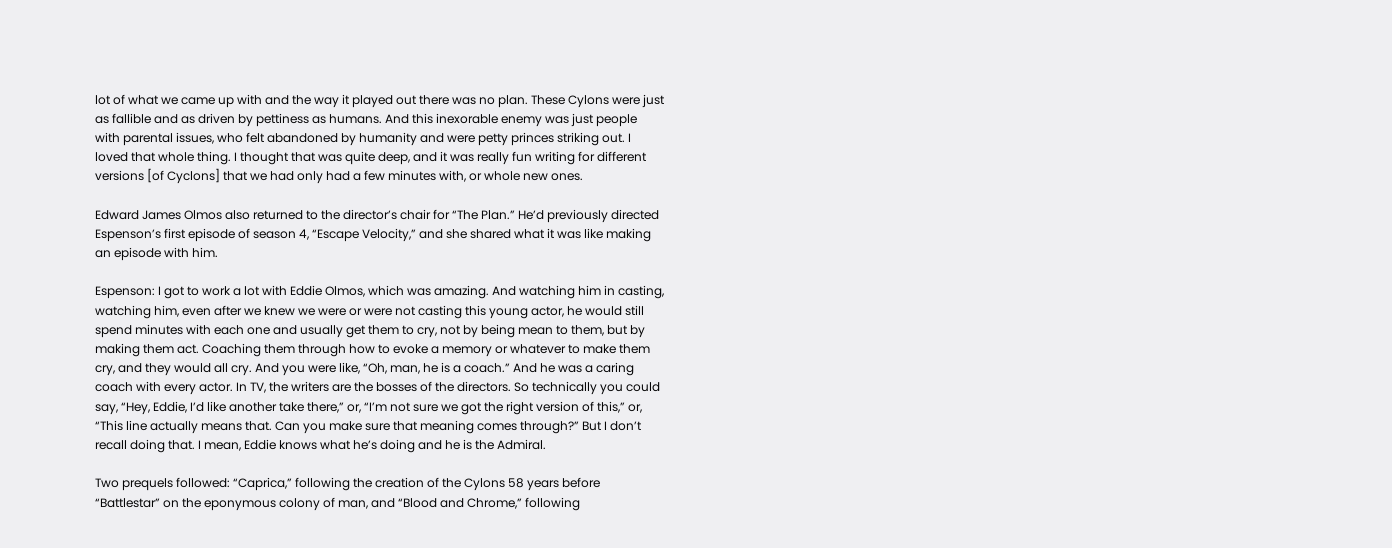lot of what we came up with and the way it played out there was no plan. These Cylons were just as fallible and as driven by pettiness as humans. And this inexorable enemy was just people with parental issues, who felt abandoned by humanity and were petty princes striking out. I loved that whole thing. I thought that was quite deep, and it was really fun writing for different versions [of Cyclons] that we had only had a few minutes with, or whole new ones.

Edward James Olmos also returned to the director’s chair for “The Plan.” He’d previously directed Espenson’s first episode of season 4, “Escape Velocity,” and she shared what it was like making an episode with him.

Espenson: I got to work a lot with Eddie Olmos, which was amazing. And watching him in casting, watching him, even after we knew we were or were not casting this young actor, he would still spend minutes with each one and usually get them to cry, not by being mean to them, but by making them act. Coaching them through how to evoke a memory or whatever to make them cry, and they would all cry. And you were like, “Oh, man, he is a coach.” And he was a caring coach with every actor. In TV, the writers are the bosses of the directors. So technically you could say, “Hey, Eddie, I’d like another take there,” or, “I’m not sure we got the right version of this,” or, “This line actually means that. Can you make sure that meaning comes through?” But I don’t recall doing that. I mean, Eddie knows what he’s doing and he is the Admiral.

Two prequels followed: “Caprica,” following the creation of the Cylons 58 years before “Battlestar” on the eponymous colony of man, and “Blood and Chrome,” following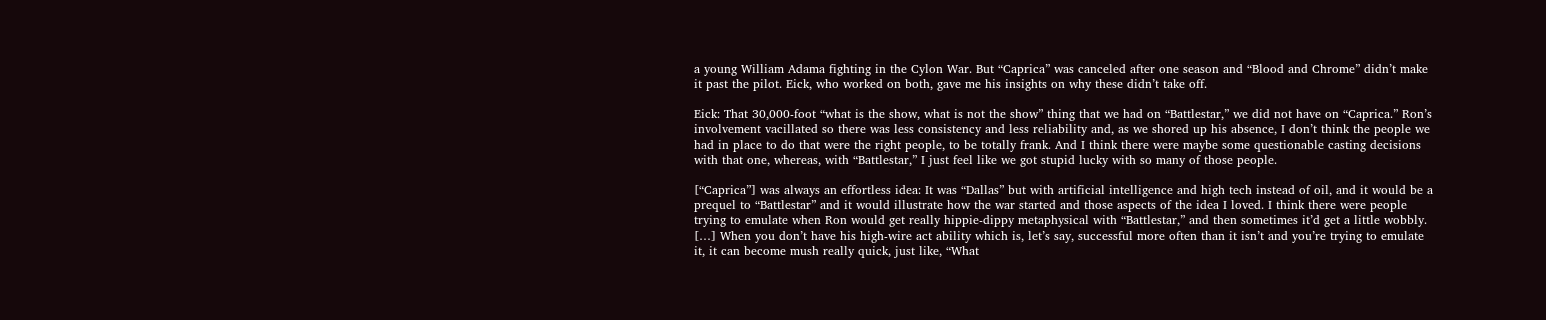a young William Adama fighting in the Cylon War. But “Caprica” was canceled after one season and “Blood and Chrome” didn’t make it past the pilot. Eick, who worked on both, gave me his insights on why these didn’t take off.

Eick: That 30,000-foot “what is the show, what is not the show” thing that we had on “Battlestar,” we did not have on “Caprica.” Ron’s involvement vacillated so there was less consistency and less reliability and, as we shored up his absence, I don’t think the people we had in place to do that were the right people, to be totally frank. And I think there were maybe some questionable casting decisions with that one, whereas, with “Battlestar,” I just feel like we got stupid lucky with so many of those people.

[“Caprica”] was always an effortless idea: It was “Dallas” but with artificial intelligence and high tech instead of oil, and it would be a prequel to “Battlestar” and it would illustrate how the war started and those aspects of the idea I loved. I think there were people trying to emulate when Ron would get really hippie-dippy metaphysical with “Battlestar,” and then sometimes it’d get a little wobbly. […] When you don’t have his high-wire act ability which is, let’s say, successful more often than it isn’t and you’re trying to emulate it, it can become mush really quick, just like, “What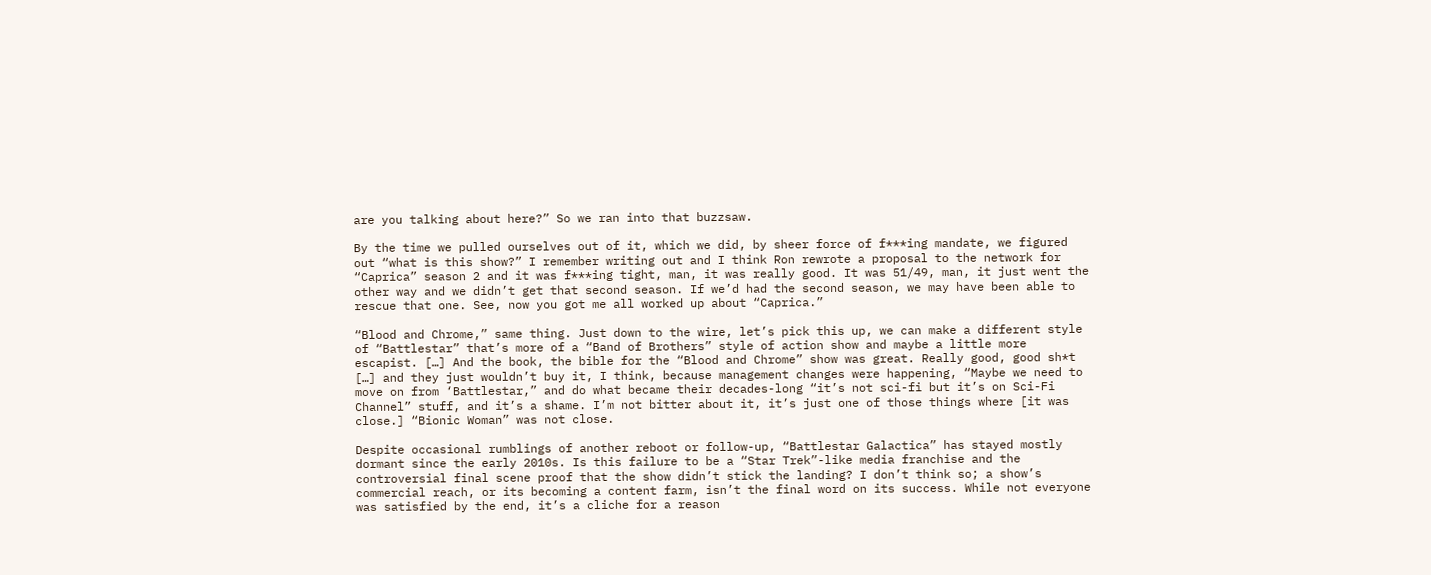are you talking about here?” So we ran into that buzzsaw.

By the time we pulled ourselves out of it, which we did, by sheer force of f***ing mandate, we figured out “what is this show?” I remember writing out and I think Ron rewrote a proposal to the network for “Caprica” season 2 and it was f***ing tight, man, it was really good. It was 51/49, man, it just went the other way and we didn’t get that second season. If we’d had the second season, we may have been able to rescue that one. See, now you got me all worked up about “Caprica.”

“Blood and Chrome,” same thing. Just down to the wire, let’s pick this up, we can make a different style of “Battlestar” that’s more of a “Band of Brothers” style of action show and maybe a little more escapist. […] And the book, the bible for the “Blood and Chrome” show was great. Really good, good sh*t […] and they just wouldn’t buy it, I think, because management changes were happening, “Maybe we need to move on from ‘Battlestar,” and do what became their decades-long “it’s not sci-fi but it’s on Sci-Fi Channel” stuff, and it’s a shame. I’m not bitter about it, it’s just one of those things where [it was close.] “Bionic Woman” was not close.

Despite occasional rumblings of another reboot or follow-up, “Battlestar Galactica” has stayed mostly dormant since the early 2010s. Is this failure to be a “Star Trek”-like media franchise and the controversial final scene proof that the show didn’t stick the landing? I don’t think so; a show’s commercial reach, or its becoming a content farm, isn’t the final word on its success. While not everyone was satisfied by the end, it’s a cliche for a reason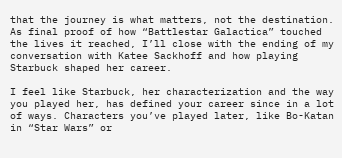that the journey is what matters, not the destination. As final proof of how “Battlestar Galactica” touched the lives it reached, I’ll close with the ending of my conversation with Katee Sackhoff and how playing Starbuck shaped her career.

I feel like Starbuck, her characterization and the way you played her, has defined your career since in a lot of ways. Characters you’ve played later, like Bo-Katan in “Star Wars” or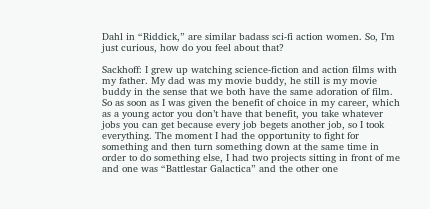Dahl in “Riddick,” are similar badass sci-fi action women. So, I’m just curious, how do you feel about that?

Sackhoff: I grew up watching science-fiction and action films with my father. My dad was my movie buddy, he still is my movie buddy in the sense that we both have the same adoration of film. So as soon as I was given the benefit of choice in my career, which as a young actor you don’t have that benefit, you take whatever jobs you can get because every job begets another job, so I took everything. The moment I had the opportunity to fight for something and then turn something down at the same time in order to do something else, I had two projects sitting in front of me and one was “Battlestar Galactica” and the other one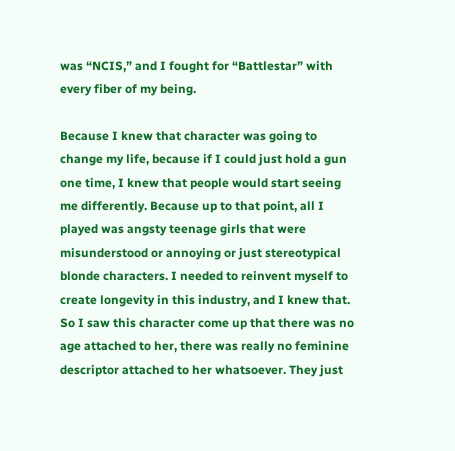was “NCIS,” and I fought for “Battlestar” with every fiber of my being.

Because I knew that character was going to change my life, because if I could just hold a gun one time, I knew that people would start seeing me differently. Because up to that point, all I played was angsty teenage girls that were misunderstood or annoying or just stereotypical blonde characters. I needed to reinvent myself to create longevity in this industry, and I knew that. So I saw this character come up that there was no age attached to her, there was really no feminine descriptor attached to her whatsoever. They just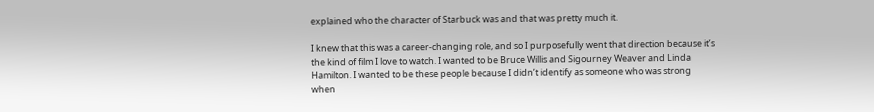explained who the character of Starbuck was and that was pretty much it.

I knew that this was a career-changing role, and so I purposefully went that direction because it’s the kind of film I love to watch. I wanted to be Bruce Willis and Sigourney Weaver and Linda Hamilton. I wanted to be these people because I didn’t identify as someone who was strong when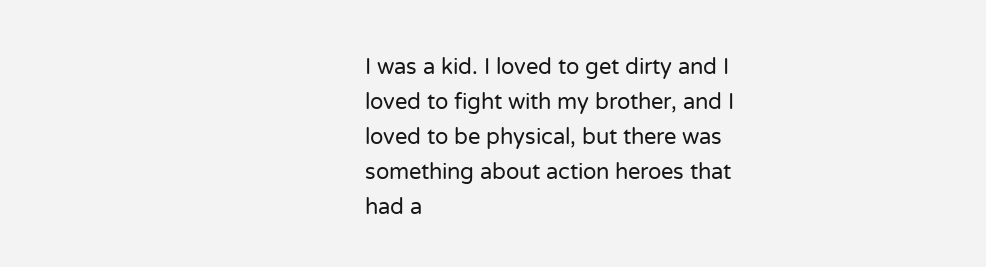I was a kid. I loved to get dirty and I loved to fight with my brother, and I loved to be physical, but there was something about action heroes that had a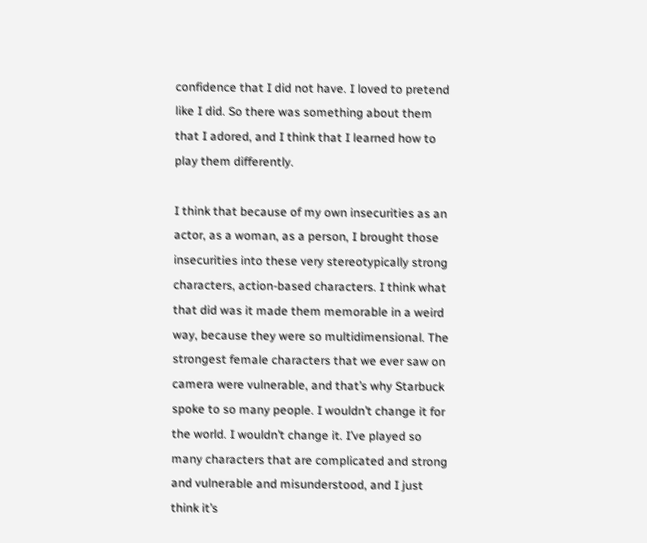confidence that I did not have. I loved to pretend like I did. So there was something about them that I adored, and I think that I learned how to play them differently.

I think that because of my own insecurities as an actor, as a woman, as a person, I brought those insecurities into these very stereotypically strong characters, action-based characters. I think what that did was it made them memorable in a weird way, because they were so multidimensional. The strongest female characters that we ever saw on camera were vulnerable, and that’s why Starbuck spoke to so many people. I wouldn’t change it for the world. I wouldn’t change it. I’ve played so many characters that are complicated and strong and vulnerable and misunderstood, and I just think it’s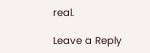real.

Leave a Reply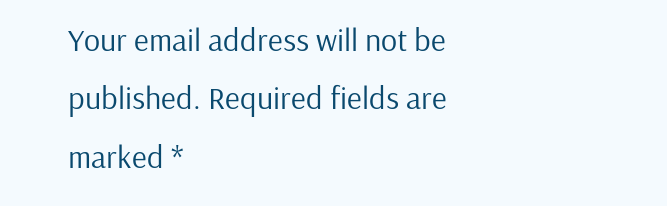Your email address will not be published. Required fields are marked *